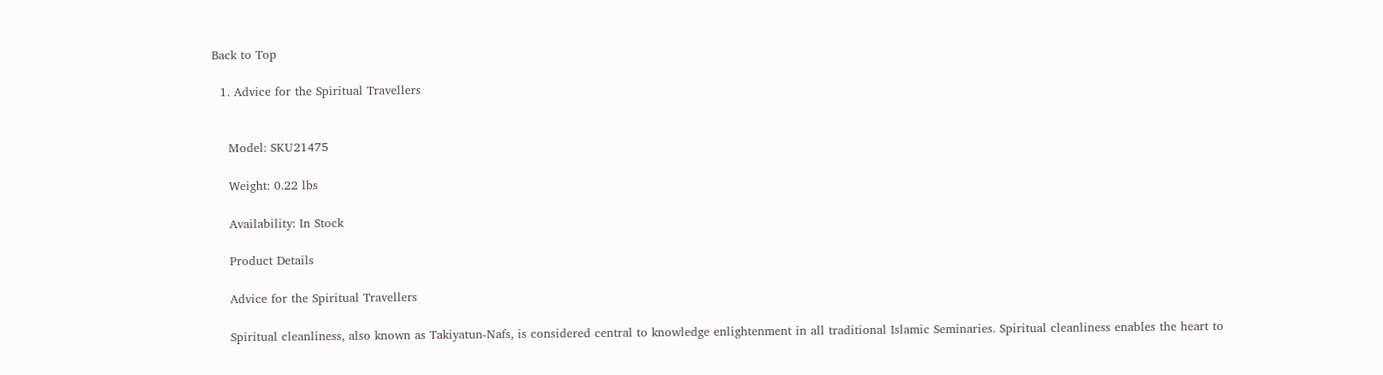Back to Top

  1. Advice for the Spiritual Travellers


    Model: SKU21475

    Weight: 0.22 lbs

    Availability: In Stock

    Product Details

    Advice for the Spiritual Travellers

    Spiritual cleanliness, also known as Takiyatun-Nafs, is considered central to knowledge enlightenment in all traditional Islamic Seminaries. Spiritual cleanliness enables the heart to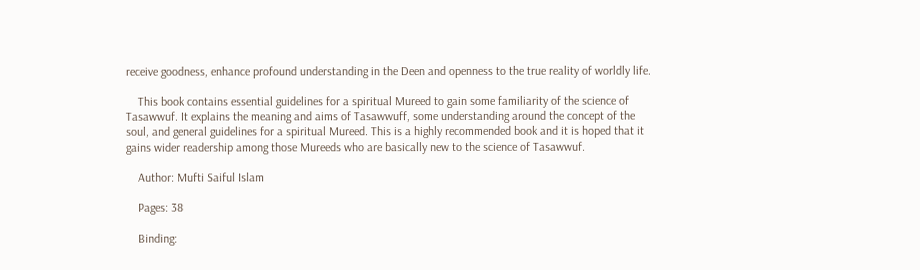receive goodness, enhance profound understanding in the Deen and openness to the true reality of worldly life.

    This book contains essential guidelines for a spiritual Mureed to gain some familiarity of the science of Tasawwuf. It explains the meaning and aims of Tasawwuff, some understanding around the concept of the soul, and general guidelines for a spiritual Mureed. This is a highly recommended book and it is hoped that it gains wider readership among those Mureeds who are basically new to the science of Tasawwuf.

    Author: Mufti Saiful Islam

    Pages: 38

    Binding: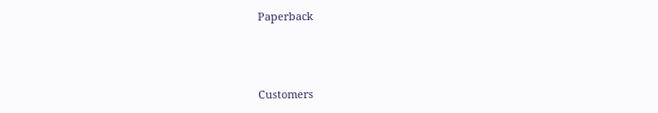Paperback



Customers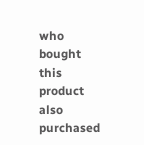who bought this product also purchased